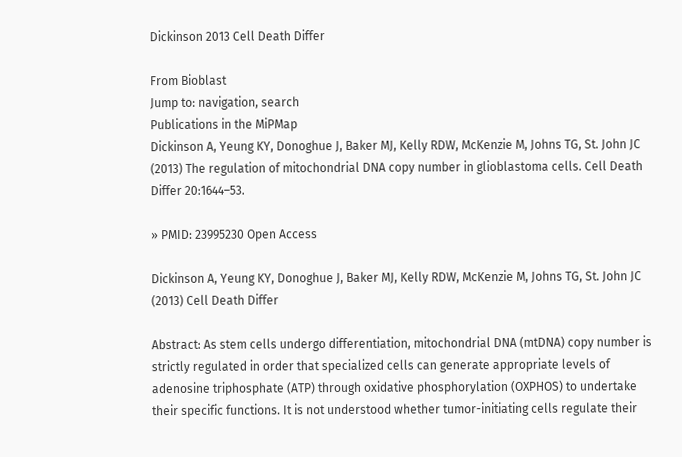Dickinson 2013 Cell Death Differ

From Bioblast
Jump to: navigation, search
Publications in the MiPMap
Dickinson A, Yeung KY, Donoghue J, Baker MJ, Kelly RDW, McKenzie M, Johns TG, St. John JC (2013) The regulation of mitochondrial DNA copy number in glioblastoma cells. Cell Death Differ 20:1644–53.

» PMID: 23995230 Open Access

Dickinson A, Yeung KY, Donoghue J, Baker MJ, Kelly RDW, McKenzie M, Johns TG, St. John JC (2013) Cell Death Differ

Abstract: As stem cells undergo differentiation, mitochondrial DNA (mtDNA) copy number is strictly regulated in order that specialized cells can generate appropriate levels of adenosine triphosphate (ATP) through oxidative phosphorylation (OXPHOS) to undertake their specific functions. It is not understood whether tumor-initiating cells regulate their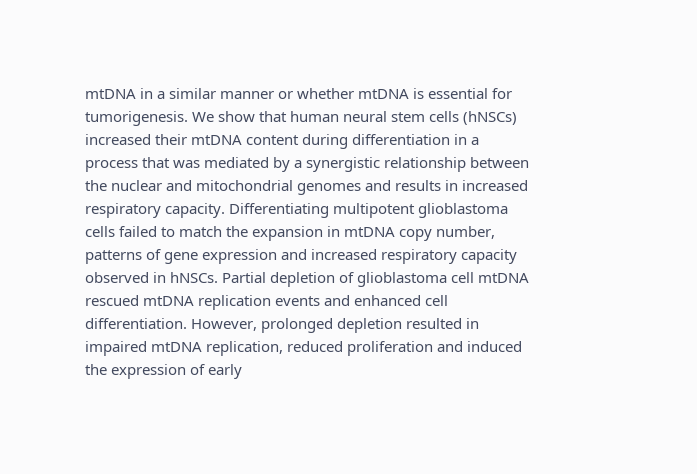mtDNA in a similar manner or whether mtDNA is essential for tumorigenesis. We show that human neural stem cells (hNSCs) increased their mtDNA content during differentiation in a process that was mediated by a synergistic relationship between the nuclear and mitochondrial genomes and results in increased respiratory capacity. Differentiating multipotent glioblastoma cells failed to match the expansion in mtDNA copy number, patterns of gene expression and increased respiratory capacity observed in hNSCs. Partial depletion of glioblastoma cell mtDNA rescued mtDNA replication events and enhanced cell differentiation. However, prolonged depletion resulted in impaired mtDNA replication, reduced proliferation and induced the expression of early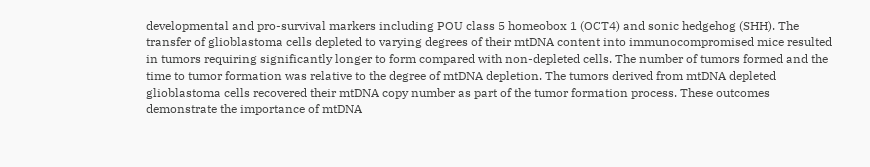developmental and pro-survival markers including POU class 5 homeobox 1 (OCT4) and sonic hedgehog (SHH). The transfer of glioblastoma cells depleted to varying degrees of their mtDNA content into immunocompromised mice resulted in tumors requiring significantly longer to form compared with non-depleted cells. The number of tumors formed and the time to tumor formation was relative to the degree of mtDNA depletion. The tumors derived from mtDNA depleted glioblastoma cells recovered their mtDNA copy number as part of the tumor formation process. These outcomes demonstrate the importance of mtDNA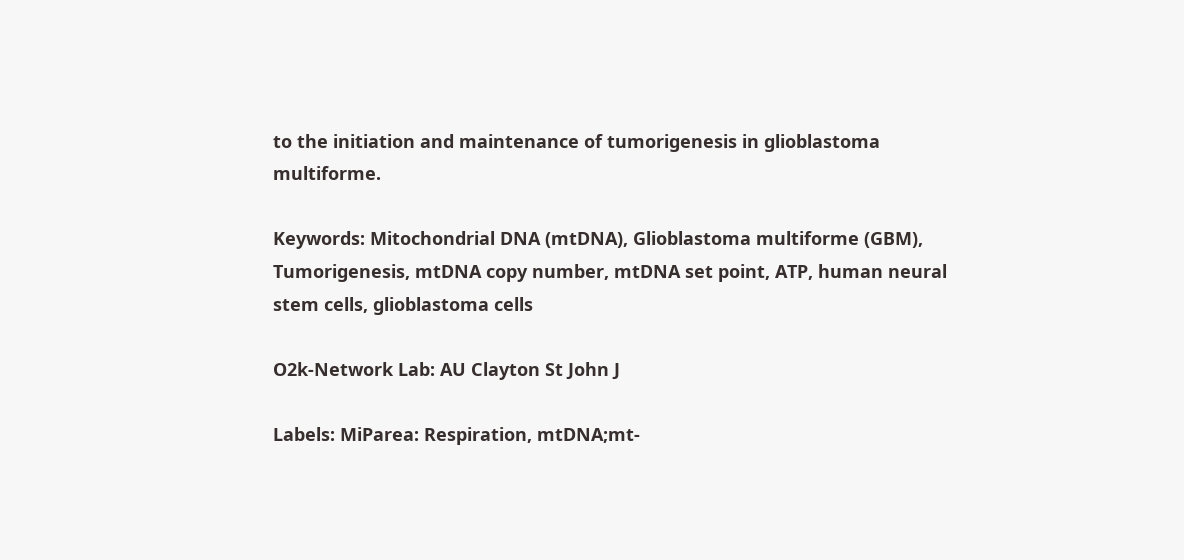to the initiation and maintenance of tumorigenesis in glioblastoma multiforme.

Keywords: Mitochondrial DNA (mtDNA), Glioblastoma multiforme (GBM), Tumorigenesis, mtDNA copy number, mtDNA set point, ATP, human neural stem cells, glioblastoma cells

O2k-Network Lab: AU Clayton St John J

Labels: MiParea: Respiration, mtDNA;mt-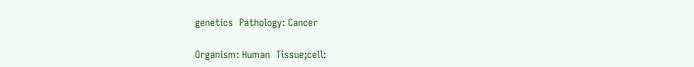genetics  Pathology: Cancer

Organism: Human  Tissue;cell: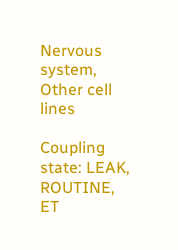Nervous system, Other cell lines

Coupling state: LEAK, ROUTINE, ET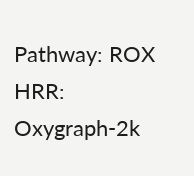Pathway: ROX  HRR: Oxygraph-2k